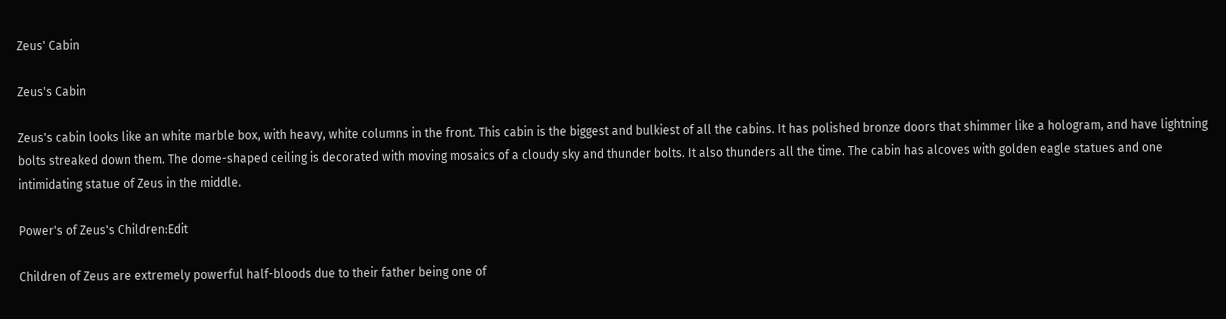Zeus' Cabin

Zeus's Cabin

Zeus's cabin looks like an white marble box, with heavy, white columns in the front. This cabin is the biggest and bulkiest of all the cabins. It has polished bronze doors that shimmer like a hologram, and have lightning bolts streaked down them. The dome-shaped ceiling is decorated with moving mosaics of a cloudy sky and thunder bolts. It also thunders all the time. The cabin has alcoves with golden eagle statues and one intimidating statue of Zeus in the middle.

Power's of Zeus's Children:Edit

Children of Zeus are extremely powerful half-bloods due to their father being one of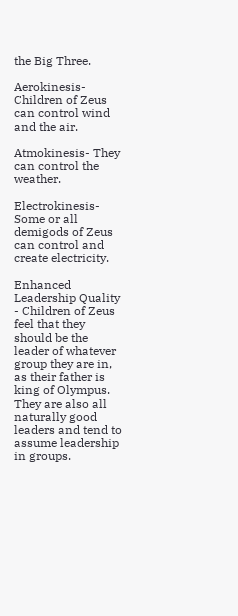the Big Three.

Aerokinesis- Children of Zeus can control wind and the air.

Atmokinesis- They can control the weather.

Electrokinesis- Some or all demigods of Zeus can control and create electricity.

Enhanced Leadership Quality - Children of Zeus feel that they should be the leader of whatever group they are in, as their father is king of Olympus. They are also all naturally good leaders and tend to assume leadership in groups.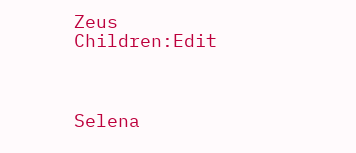Zeus Children:Edit



Selena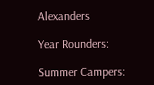Alexanders

Year Rounders:

Summer Campers: